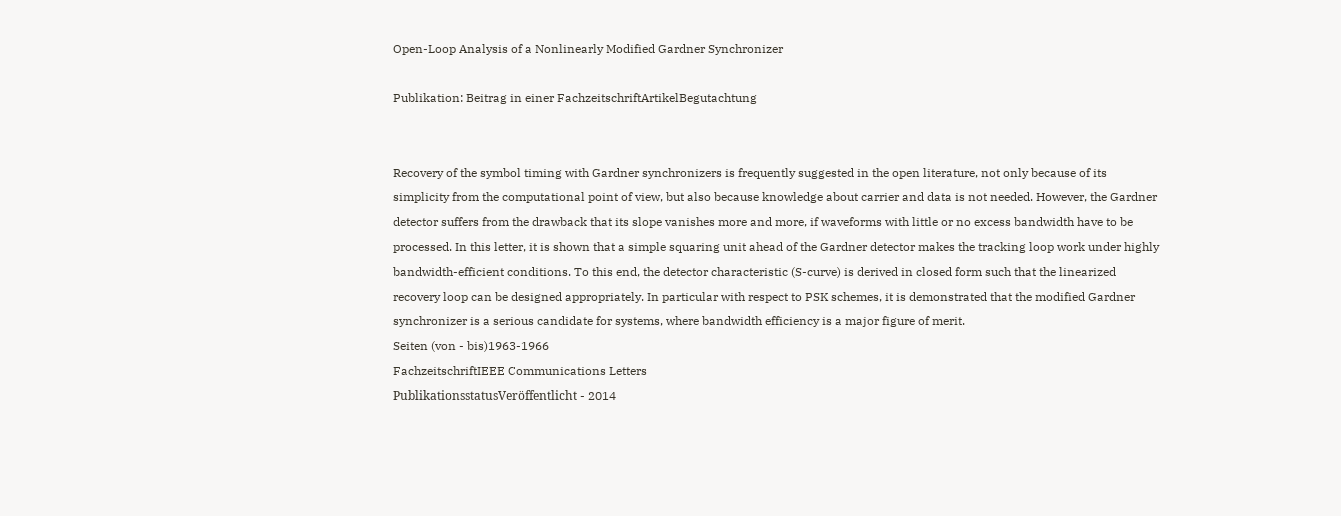Open-Loop Analysis of a Nonlinearly Modified Gardner Synchronizer

Publikation: Beitrag in einer FachzeitschriftArtikelBegutachtung


Recovery of the symbol timing with Gardner synchronizers is frequently suggested in the open literature, not only because of its simplicity from the computational point of view, but also because knowledge about carrier and data is not needed. However, the Gardner detector suffers from the drawback that its slope vanishes more and more, if waveforms with little or no excess bandwidth have to be processed. In this letter, it is shown that a simple squaring unit ahead of the Gardner detector makes the tracking loop work under highly bandwidth-efficient conditions. To this end, the detector characteristic (S-curve) is derived in closed form such that the linearized recovery loop can be designed appropriately. In particular with respect to PSK schemes, it is demonstrated that the modified Gardner synchronizer is a serious candidate for systems, where bandwidth efficiency is a major figure of merit.
Seiten (von - bis)1963-1966
FachzeitschriftIEEE Communications Letters
PublikationsstatusVeröffentlicht - 2014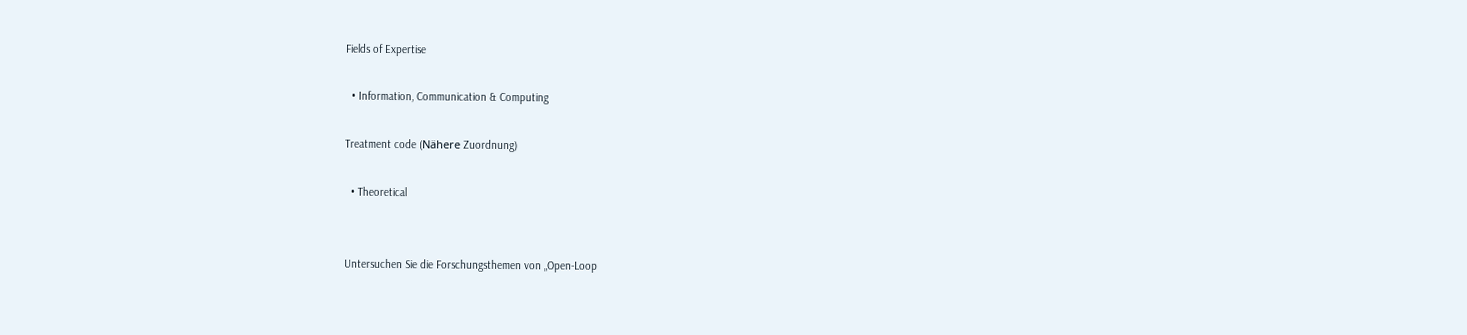Fields of Expertise

  • Information, Communication & Computing

Treatment code (Nähere Zuordnung)

  • Theoretical


Untersuchen Sie die Forschungsthemen von „Open-Loop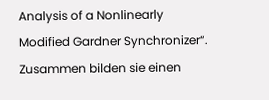Analysis of a Nonlinearly Modified Gardner Synchronizer“. Zusammen bilden sie einen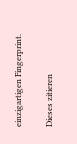einzigartigen Fingerprint.

Dieses zitieren